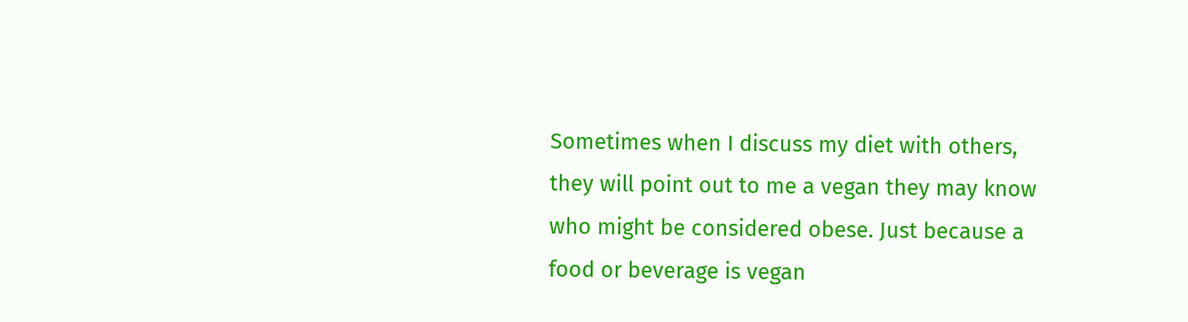Sometimes when I discuss my diet with others, they will point out to me a vegan they may know who might be considered obese. Just because a food or beverage is vegan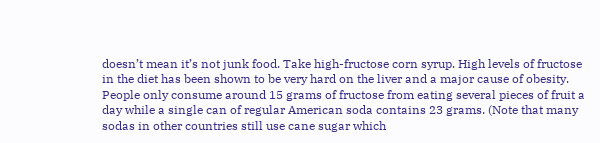doesn’t mean it’s not junk food. Take high-fructose corn syrup. High levels of fructose in the diet has been shown to be very hard on the liver and a major cause of obesity. People only consume around 15 grams of fructose from eating several pieces of fruit a day while a single can of regular American soda contains 23 grams. (Note that many sodas in other countries still use cane sugar which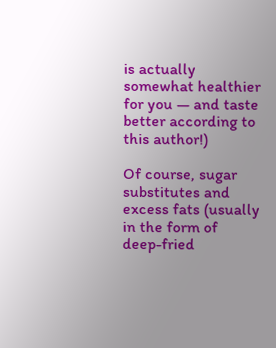is actually somewhat healthier for you — and taste better according to this author!)

Of course, sugar substitutes and excess fats (usually in the form of deep-fried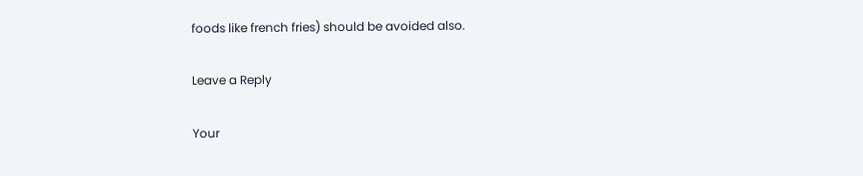foods like french fries) should be avoided also.

Leave a Reply

Your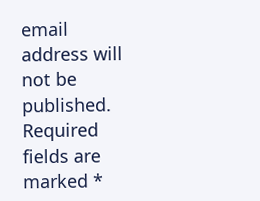email address will not be published. Required fields are marked *